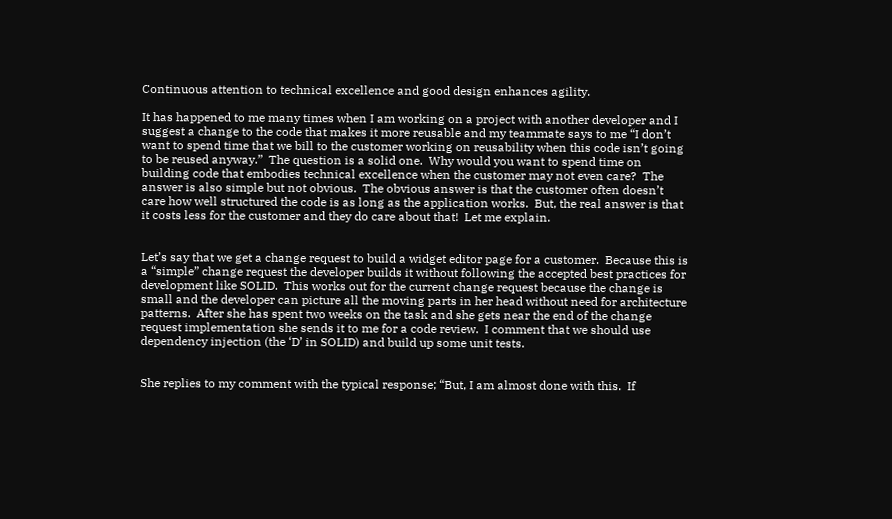Continuous attention to technical excellence and good design enhances agility.

It has happened to me many times when I am working on a project with another developer and I suggest a change to the code that makes it more reusable and my teammate says to me “I don’t want to spend time that we bill to the customer working on reusability when this code isn’t going to be reused anyway.”  The question is a solid one.  Why would you want to spend time on building code that embodies technical excellence when the customer may not even care?  The answer is also simple but not obvious.  The obvious answer is that the customer often doesn’t care how well structured the code is as long as the application works.  But, the real answer is that it costs less for the customer and they do care about that!  Let me explain.


Let’s say that we get a change request to build a widget editor page for a customer.  Because this is a “simple” change request the developer builds it without following the accepted best practices for development like SOLID.  This works out for the current change request because the change is small and the developer can picture all the moving parts in her head without need for architecture patterns.  After she has spent two weeks on the task and she gets near the end of the change request implementation she sends it to me for a code review.  I comment that we should use dependency injection (the ‘D’ in SOLID) and build up some unit tests.


She replies to my comment with the typical response; “But, I am almost done with this.  If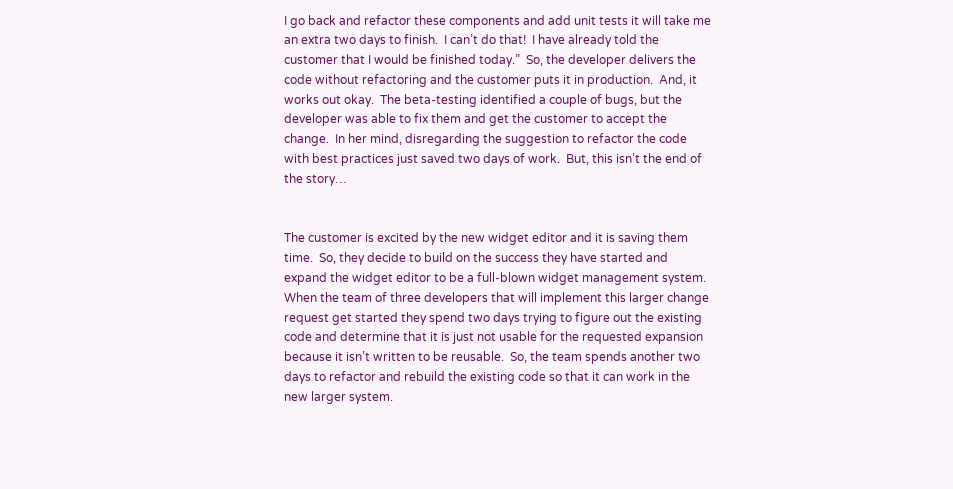I go back and refactor these components and add unit tests it will take me an extra two days to finish.  I can’t do that!  I have already told the customer that I would be finished today.”  So, the developer delivers the code without refactoring and the customer puts it in production.  And, it works out okay.  The beta-testing identified a couple of bugs, but the developer was able to fix them and get the customer to accept the change.  In her mind, disregarding the suggestion to refactor the code with best practices just saved two days of work.  But, this isn’t the end of the story…


The customer is excited by the new widget editor and it is saving them time.  So, they decide to build on the success they have started and expand the widget editor to be a full-blown widget management system.  When the team of three developers that will implement this larger change request get started they spend two days trying to figure out the existing code and determine that it is just not usable for the requested expansion because it isn’t written to be reusable.  So, the team spends another two days to refactor and rebuild the existing code so that it can work in the new larger system.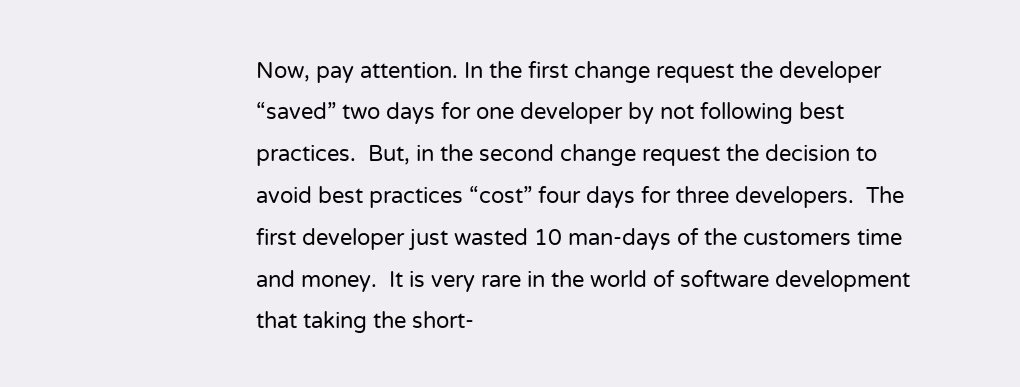Now, pay attention. In the first change request the developer “saved” two days for one developer by not following best practices.  But, in the second change request the decision to avoid best practices “cost” four days for three developers.  The first developer just wasted 10 man-days of the customers time and money.  It is very rare in the world of software development that taking the short-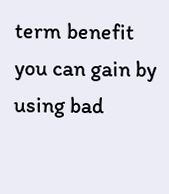term benefit you can gain by using bad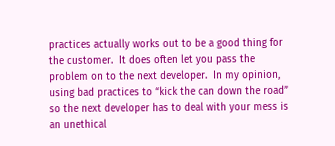practices actually works out to be a good thing for the customer.  It does often let you pass the problem on to the next developer.  In my opinion, using bad practices to “kick the can down the road” so the next developer has to deal with your mess is an unethical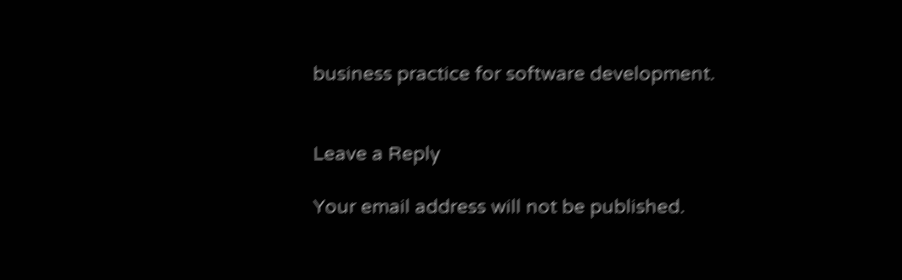business practice for software development.


Leave a Reply

Your email address will not be published.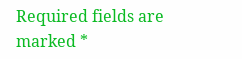Required fields are marked *